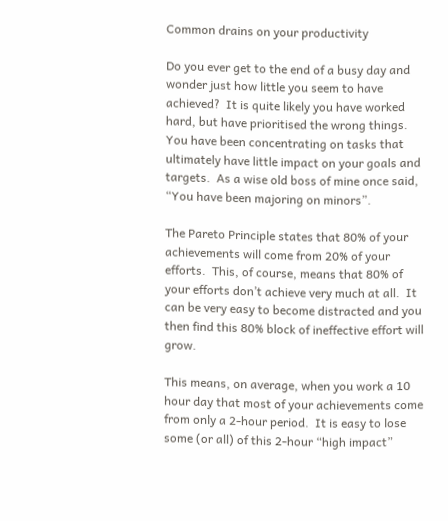Common drains on your productivity

Do you ever get to the end of a busy day and wonder just how little you seem to have achieved?  It is quite likely you have worked hard, but have prioritised the wrong things.  You have been concentrating on tasks that ultimately have little impact on your goals and targets.  As a wise old boss of mine once said, “You have been majoring on minors”.

The Pareto Principle states that 80% of your achievements will come from 20% of your efforts.  This, of course, means that 80% of your efforts don’t achieve very much at all.  It can be very easy to become distracted and you then find this 80% block of ineffective effort will grow.

This means, on average, when you work a 10 hour day that most of your achievements come from only a 2-hour period.  It is easy to lose some (or all) of this 2-hour “high impact”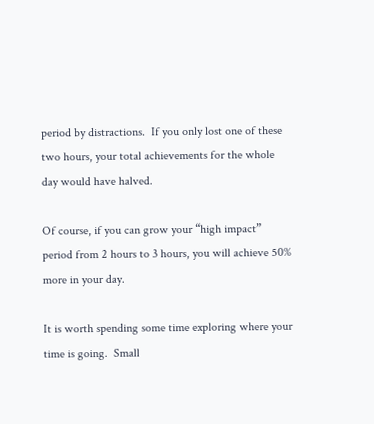period by distractions.  If you only lost one of these two hours, your total achievements for the whole day would have halved.

Of course, if you can grow your “high impact” period from 2 hours to 3 hours, you will achieve 50% more in your day.

It is worth spending some time exploring where your time is going.  Small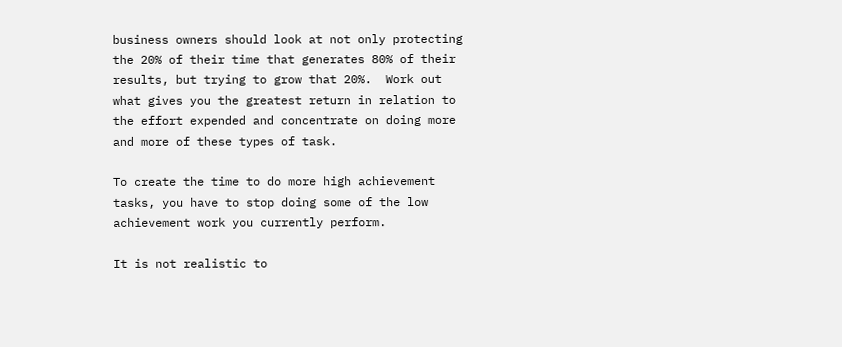business owners should look at not only protecting the 20% of their time that generates 80% of their results, but trying to grow that 20%.  Work out what gives you the greatest return in relation to the effort expended and concentrate on doing more and more of these types of task.

To create the time to do more high achievement tasks, you have to stop doing some of the low achievement work you currently perform.

It is not realistic to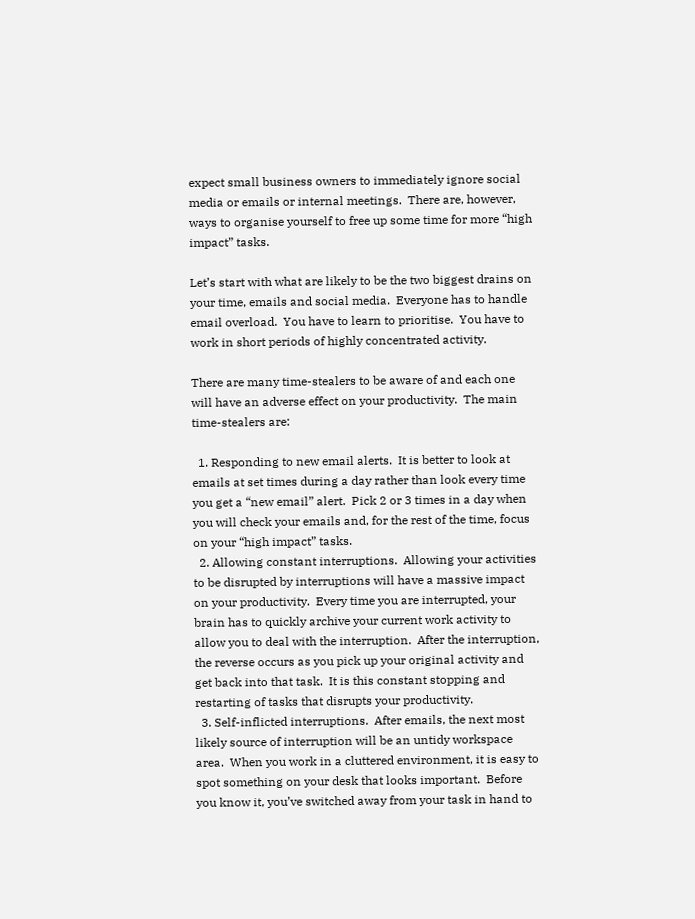expect small business owners to immediately ignore social media or emails or internal meetings.  There are, however, ways to organise yourself to free up some time for more “high impact” tasks.

Let’s start with what are likely to be the two biggest drains on your time, emails and social media.  Everyone has to handle email overload.  You have to learn to prioritise.  You have to work in short periods of highly concentrated activity.

There are many time-stealers to be aware of and each one will have an adverse effect on your productivity.  The main time-stealers are:

  1. Responding to new email alerts.  It is better to look at emails at set times during a day rather than look every time you get a “new email” alert.  Pick 2 or 3 times in a day when you will check your emails and, for the rest of the time, focus on your “high impact” tasks.
  2. Allowing constant interruptions.  Allowing your activities to be disrupted by interruptions will have a massive impact on your productivity.  Every time you are interrupted, your brain has to quickly archive your current work activity to allow you to deal with the interruption.  After the interruption, the reverse occurs as you pick up your original activity and get back into that task.  It is this constant stopping and restarting of tasks that disrupts your productivity.
  3. Self-inflicted interruptions.  After emails, the next most likely source of interruption will be an untidy workspace area.  When you work in a cluttered environment, it is easy to spot something on your desk that looks important.  Before you know it, you’ve switched away from your task in hand to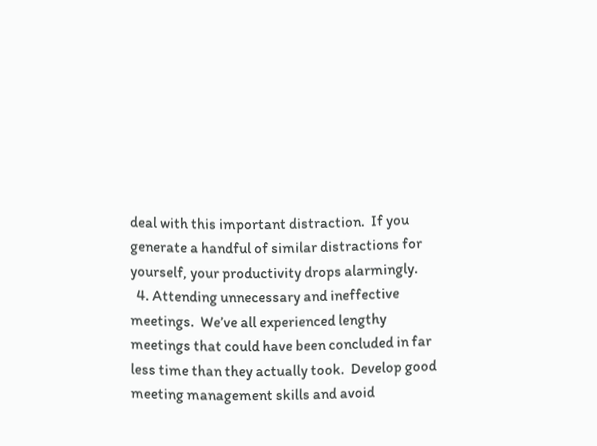deal with this important distraction.  If you generate a handful of similar distractions for yourself, your productivity drops alarmingly.
  4. Attending unnecessary and ineffective meetings.  We’ve all experienced lengthy meetings that could have been concluded in far less time than they actually took.  Develop good meeting management skills and avoid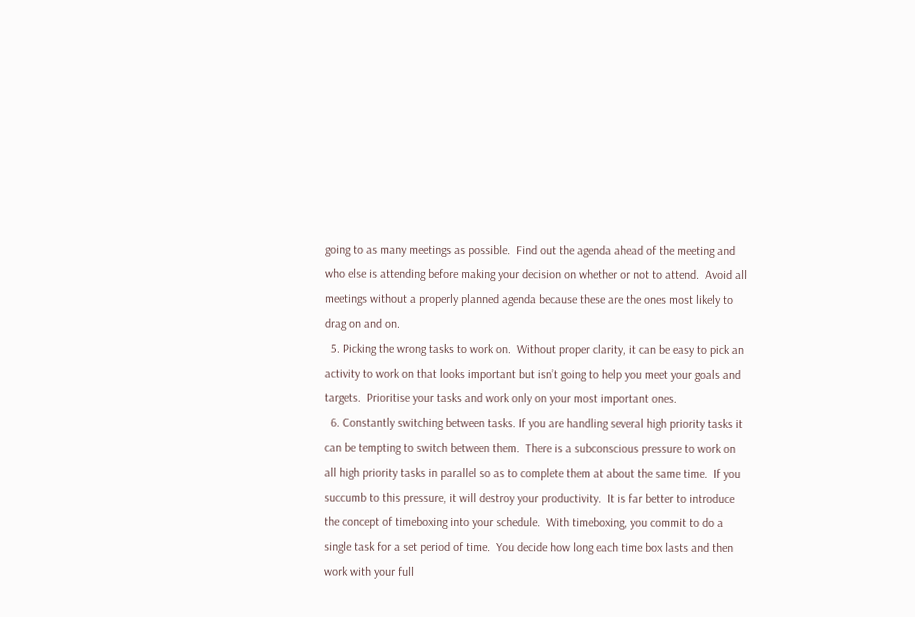going to as many meetings as possible.  Find out the agenda ahead of the meeting and who else is attending before making your decision on whether or not to attend.  Avoid all meetings without a properly planned agenda because these are the ones most likely to drag on and on.
  5. Picking the wrong tasks to work on.  Without proper clarity, it can be easy to pick an activity to work on that looks important but isn’t going to help you meet your goals and targets.  Prioritise your tasks and work only on your most important ones.
  6. Constantly switching between tasks. If you are handling several high priority tasks it can be tempting to switch between them.  There is a subconscious pressure to work on all high priority tasks in parallel so as to complete them at about the same time.  If you succumb to this pressure, it will destroy your productivity.  It is far better to introduce the concept of timeboxing into your schedule.  With timeboxing, you commit to do a single task for a set period of time.  You decide how long each time box lasts and then work with your full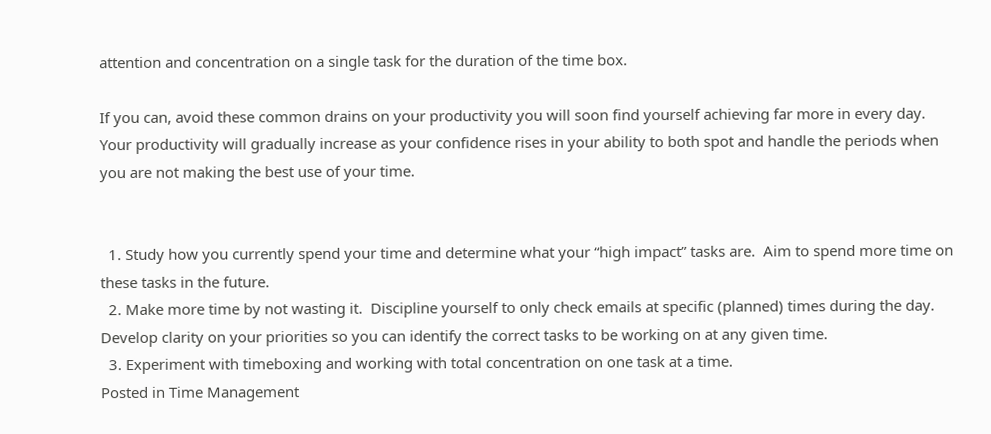attention and concentration on a single task for the duration of the time box.

If you can, avoid these common drains on your productivity you will soon find yourself achieving far more in every day.  Your productivity will gradually increase as your confidence rises in your ability to both spot and handle the periods when you are not making the best use of your time.


  1. Study how you currently spend your time and determine what your “high impact” tasks are.  Aim to spend more time on these tasks in the future.
  2. Make more time by not wasting it.  Discipline yourself to only check emails at specific (planned) times during the day.  Develop clarity on your priorities so you can identify the correct tasks to be working on at any given time.
  3. Experiment with timeboxing and working with total concentration on one task at a time.
Posted in Time Management